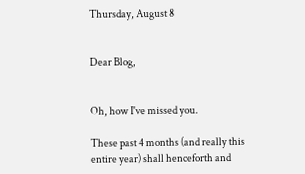Thursday, August 8


Dear Blog,


Oh, how I've missed you.

These past 4 months (and really this entire year) shall henceforth and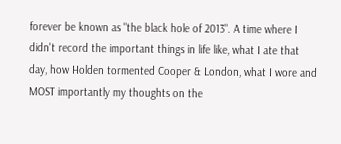forever be known as "the black hole of 2013". A time where I didn't record the important things in life like, what I ate that day, how Holden tormented Cooper & London, what I wore and MOST importantly my thoughts on the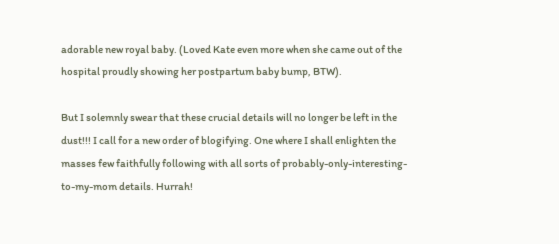adorable new royal baby. (Loved Kate even more when she came out of the hospital proudly showing her postpartum baby bump, BTW).

But I solemnly swear that these crucial details will no longer be left in the dust!!! I call for a new order of blogifying. One where I shall enlighten the masses few faithfully following with all sorts of probably-only-interesting-to-my-mom details. Hurrah!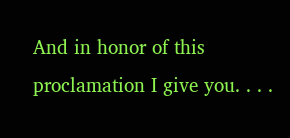And in honor of this proclamation I give you. . . .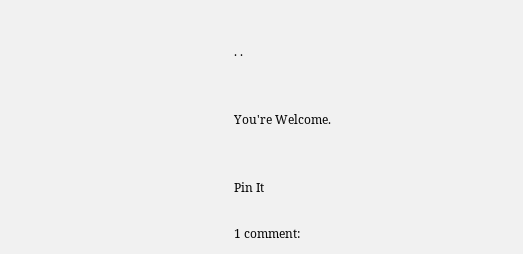. .


You're Welcome.


Pin It

1 comment: